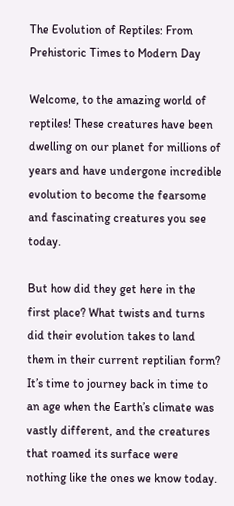The Evolution of Reptiles: From Prehistoric Times to Modern Day

Welcome, to the amazing world of reptiles! These creatures have been dwelling on our planet for millions of years and have undergone incredible evolution to become the fearsome and fascinating creatures you see today.

But how did they get here in the first place? What twists and turns did their evolution takes to land them in their current reptilian form? It’s time to journey back in time to an age when the Earth’s climate was vastly different, and the creatures that roamed its surface were nothing like the ones we know today.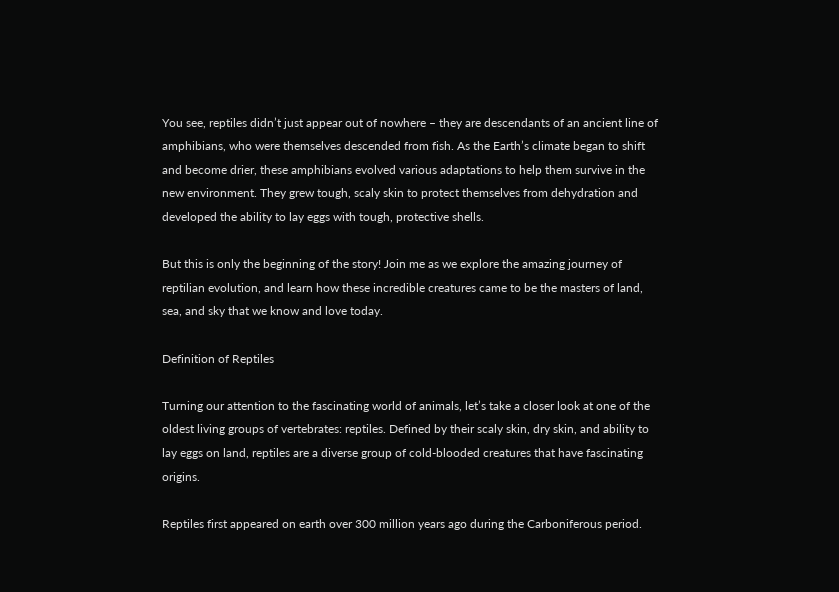You see, reptiles didn’t just appear out of nowhere – they are descendants of an ancient line of amphibians, who were themselves descended from fish. As the Earth’s climate began to shift and become drier, these amphibians evolved various adaptations to help them survive in the new environment. They grew tough, scaly skin to protect themselves from dehydration and developed the ability to lay eggs with tough, protective shells.

But this is only the beginning of the story! Join me as we explore the amazing journey of reptilian evolution, and learn how these incredible creatures came to be the masters of land, sea, and sky that we know and love today.

Definition of Reptiles

Turning our attention to the fascinating world of animals, let’s take a closer look at one of the oldest living groups of vertebrates: reptiles. Defined by their scaly skin, dry skin, and ability to lay eggs on land, reptiles are a diverse group of cold-blooded creatures that have fascinating origins.

Reptiles first appeared on earth over 300 million years ago during the Carboniferous period.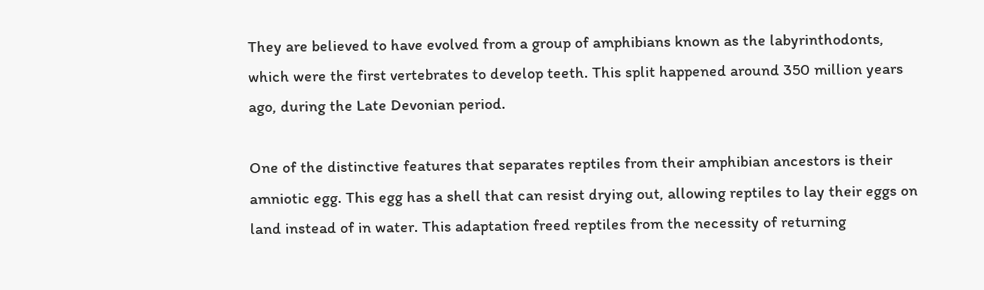They are believed to have evolved from a group of amphibians known as the labyrinthodonts, which were the first vertebrates to develop teeth. This split happened around 350 million years ago, during the Late Devonian period.

One of the distinctive features that separates reptiles from their amphibian ancestors is their amniotic egg. This egg has a shell that can resist drying out, allowing reptiles to lay their eggs on land instead of in water. This adaptation freed reptiles from the necessity of returning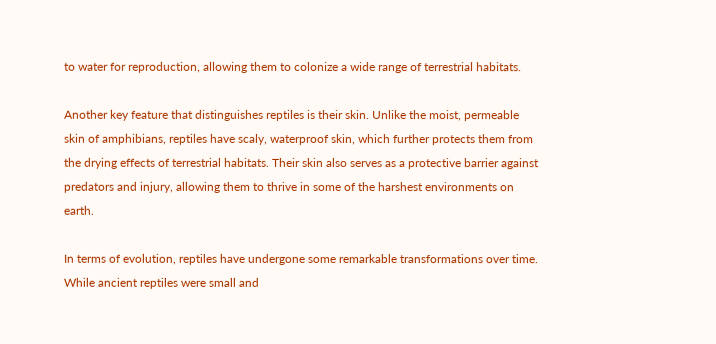to water for reproduction, allowing them to colonize a wide range of terrestrial habitats.

Another key feature that distinguishes reptiles is their skin. Unlike the moist, permeable skin of amphibians, reptiles have scaly, waterproof skin, which further protects them from the drying effects of terrestrial habitats. Their skin also serves as a protective barrier against predators and injury, allowing them to thrive in some of the harshest environments on earth.

In terms of evolution, reptiles have undergone some remarkable transformations over time. While ancient reptiles were small and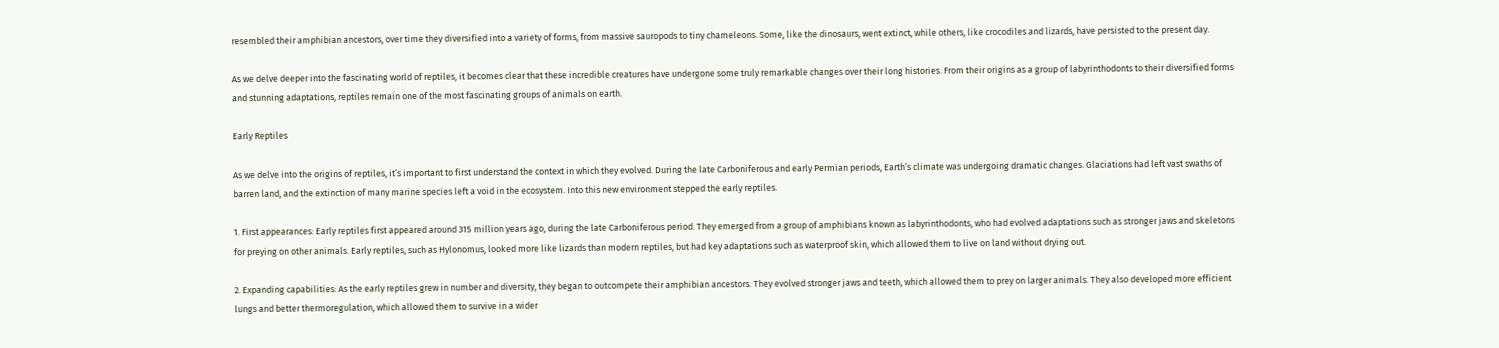resembled their amphibian ancestors, over time they diversified into a variety of forms, from massive sauropods to tiny chameleons. Some, like the dinosaurs, went extinct, while others, like crocodiles and lizards, have persisted to the present day.

As we delve deeper into the fascinating world of reptiles, it becomes clear that these incredible creatures have undergone some truly remarkable changes over their long histories. From their origins as a group of labyrinthodonts to their diversified forms and stunning adaptations, reptiles remain one of the most fascinating groups of animals on earth.

Early Reptiles

As we delve into the origins of reptiles, it’s important to first understand the context in which they evolved. During the late Carboniferous and early Permian periods, Earth’s climate was undergoing dramatic changes. Glaciations had left vast swaths of barren land, and the extinction of many marine species left a void in the ecosystem. Into this new environment stepped the early reptiles.

1. First appearances: Early reptiles first appeared around 315 million years ago, during the late Carboniferous period. They emerged from a group of amphibians known as labyrinthodonts, who had evolved adaptations such as stronger jaws and skeletons for preying on other animals. Early reptiles, such as Hylonomus, looked more like lizards than modern reptiles, but had key adaptations such as waterproof skin, which allowed them to live on land without drying out.

2. Expanding capabilities: As the early reptiles grew in number and diversity, they began to outcompete their amphibian ancestors. They evolved stronger jaws and teeth, which allowed them to prey on larger animals. They also developed more efficient lungs and better thermoregulation, which allowed them to survive in a wider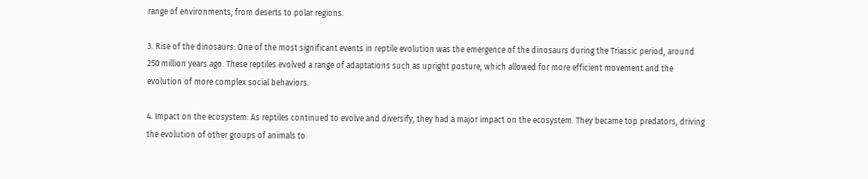range of environments, from deserts to polar regions.

3. Rise of the dinosaurs: One of the most significant events in reptile evolution was the emergence of the dinosaurs during the Triassic period, around 250 million years ago. These reptiles evolved a range of adaptations such as upright posture, which allowed for more efficient movement and the evolution of more complex social behaviors.

4. Impact on the ecosystem: As reptiles continued to evolve and diversify, they had a major impact on the ecosystem. They became top predators, driving the evolution of other groups of animals to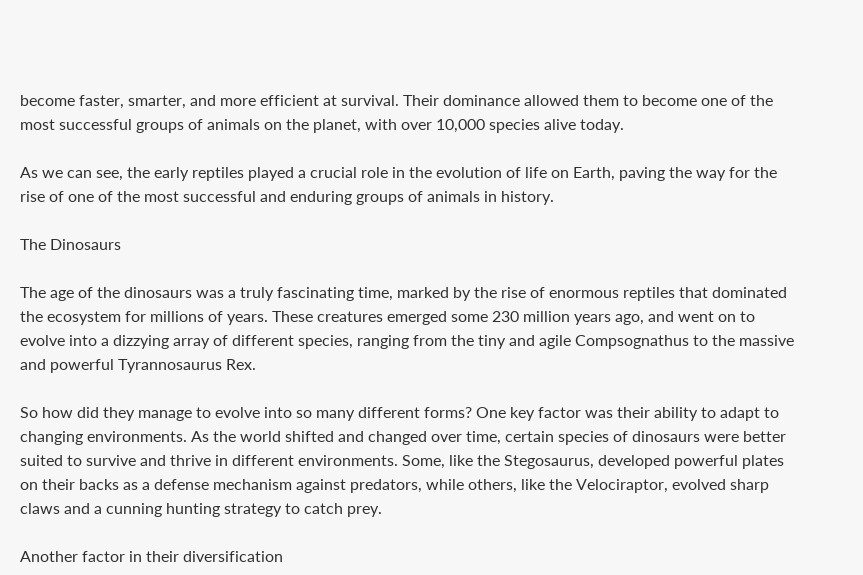become faster, smarter, and more efficient at survival. Their dominance allowed them to become one of the most successful groups of animals on the planet, with over 10,000 species alive today.

As we can see, the early reptiles played a crucial role in the evolution of life on Earth, paving the way for the rise of one of the most successful and enduring groups of animals in history.

The Dinosaurs

The age of the dinosaurs was a truly fascinating time, marked by the rise of enormous reptiles that dominated the ecosystem for millions of years. These creatures emerged some 230 million years ago, and went on to evolve into a dizzying array of different species, ranging from the tiny and agile Compsognathus to the massive and powerful Tyrannosaurus Rex.

So how did they manage to evolve into so many different forms? One key factor was their ability to adapt to changing environments. As the world shifted and changed over time, certain species of dinosaurs were better suited to survive and thrive in different environments. Some, like the Stegosaurus, developed powerful plates on their backs as a defense mechanism against predators, while others, like the Velociraptor, evolved sharp claws and a cunning hunting strategy to catch prey.

Another factor in their diversification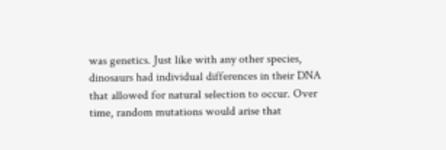was genetics. Just like with any other species, dinosaurs had individual differences in their DNA that allowed for natural selection to occur. Over time, random mutations would arise that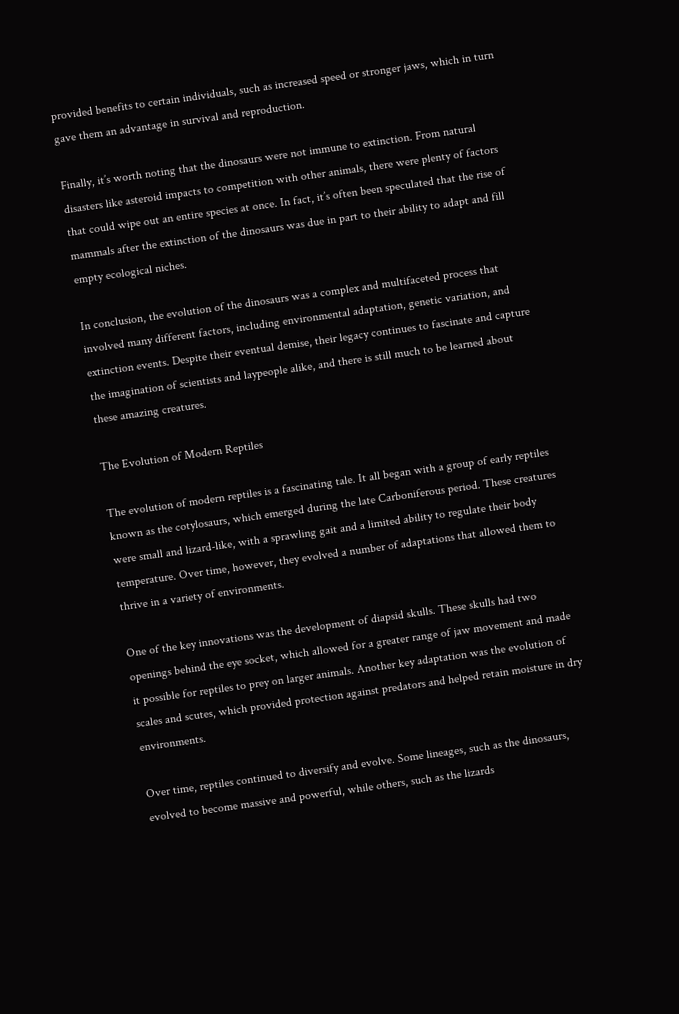provided benefits to certain individuals, such as increased speed or stronger jaws, which in turn gave them an advantage in survival and reproduction.

Finally, it’s worth noting that the dinosaurs were not immune to extinction. From natural disasters like asteroid impacts to competition with other animals, there were plenty of factors that could wipe out an entire species at once. In fact, it’s often been speculated that the rise of mammals after the extinction of the dinosaurs was due in part to their ability to adapt and fill empty ecological niches.

In conclusion, the evolution of the dinosaurs was a complex and multifaceted process that involved many different factors, including environmental adaptation, genetic variation, and extinction events. Despite their eventual demise, their legacy continues to fascinate and capture the imagination of scientists and laypeople alike, and there is still much to be learned about these amazing creatures.

The Evolution of Modern Reptiles

The evolution of modern reptiles is a fascinating tale. It all began with a group of early reptiles known as the cotylosaurs, which emerged during the late Carboniferous period. These creatures were small and lizard-like, with a sprawling gait and a limited ability to regulate their body temperature. Over time, however, they evolved a number of adaptations that allowed them to thrive in a variety of environments.

One of the key innovations was the development of diapsid skulls. These skulls had two openings behind the eye socket, which allowed for a greater range of jaw movement and made it possible for reptiles to prey on larger animals. Another key adaptation was the evolution of scales and scutes, which provided protection against predators and helped retain moisture in dry environments.

Over time, reptiles continued to diversify and evolve. Some lineages, such as the dinosaurs, evolved to become massive and powerful, while others, such as the lizards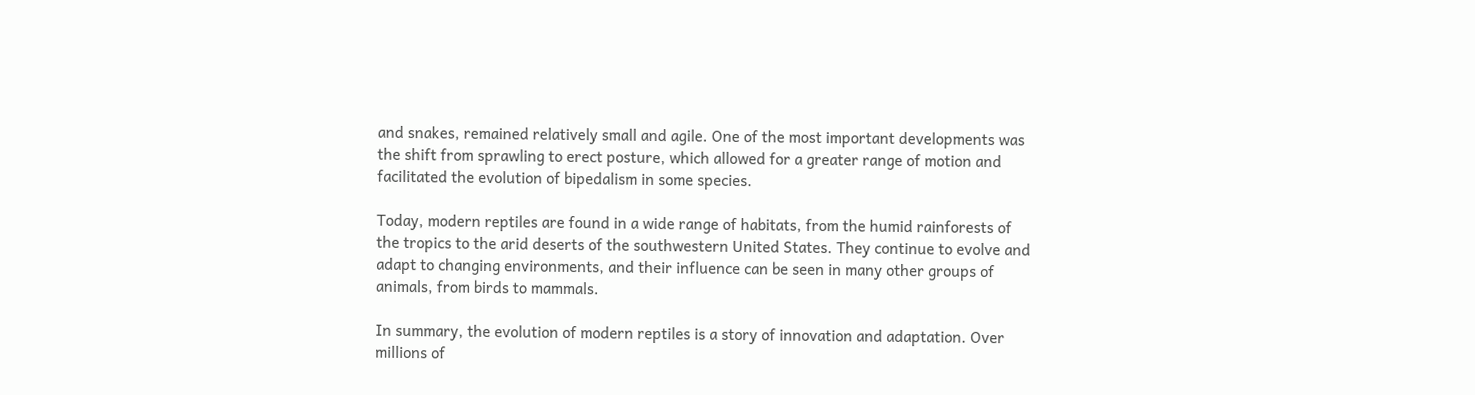and snakes, remained relatively small and agile. One of the most important developments was the shift from sprawling to erect posture, which allowed for a greater range of motion and facilitated the evolution of bipedalism in some species.

Today, modern reptiles are found in a wide range of habitats, from the humid rainforests of the tropics to the arid deserts of the southwestern United States. They continue to evolve and adapt to changing environments, and their influence can be seen in many other groups of animals, from birds to mammals.

In summary, the evolution of modern reptiles is a story of innovation and adaptation. Over millions of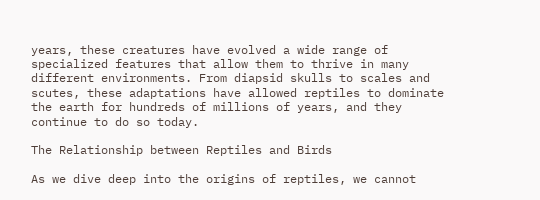years, these creatures have evolved a wide range of specialized features that allow them to thrive in many different environments. From diapsid skulls to scales and scutes, these adaptations have allowed reptiles to dominate the earth for hundreds of millions of years, and they continue to do so today.

The Relationship between Reptiles and Birds

As we dive deep into the origins of reptiles, we cannot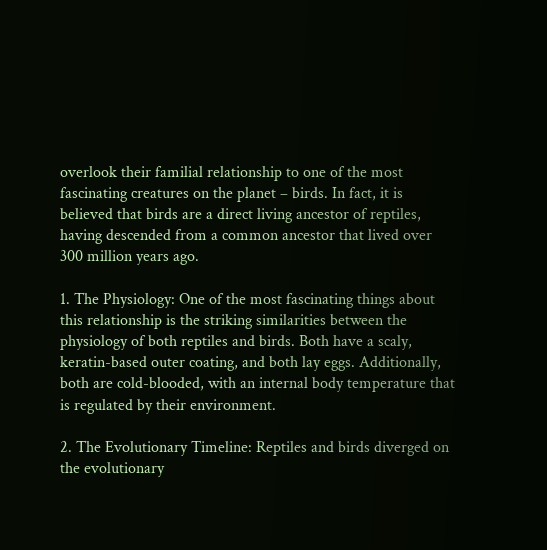overlook their familial relationship to one of the most fascinating creatures on the planet – birds. In fact, it is believed that birds are a direct living ancestor of reptiles, having descended from a common ancestor that lived over 300 million years ago.

1. The Physiology: One of the most fascinating things about this relationship is the striking similarities between the physiology of both reptiles and birds. Both have a scaly, keratin-based outer coating, and both lay eggs. Additionally, both are cold-blooded, with an internal body temperature that is regulated by their environment.

2. The Evolutionary Timeline: Reptiles and birds diverged on the evolutionary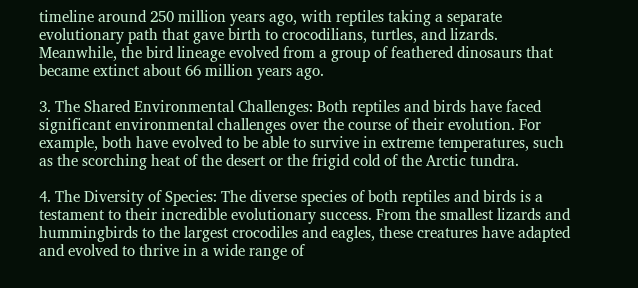timeline around 250 million years ago, with reptiles taking a separate evolutionary path that gave birth to crocodilians, turtles, and lizards. Meanwhile, the bird lineage evolved from a group of feathered dinosaurs that became extinct about 66 million years ago.

3. The Shared Environmental Challenges: Both reptiles and birds have faced significant environmental challenges over the course of their evolution. For example, both have evolved to be able to survive in extreme temperatures, such as the scorching heat of the desert or the frigid cold of the Arctic tundra.

4. The Diversity of Species: The diverse species of both reptiles and birds is a testament to their incredible evolutionary success. From the smallest lizards and hummingbirds to the largest crocodiles and eagles, these creatures have adapted and evolved to thrive in a wide range of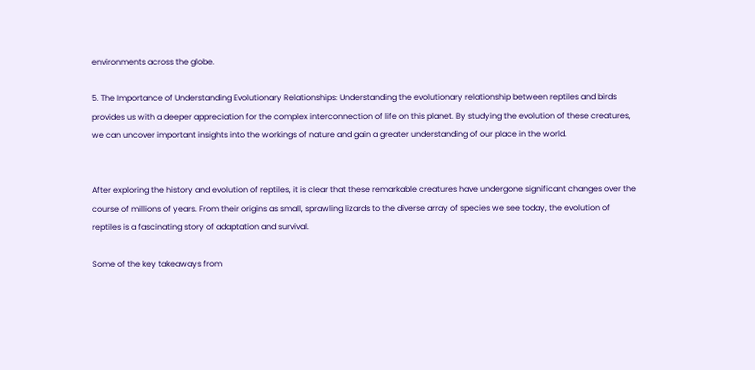environments across the globe.

5. The Importance of Understanding Evolutionary Relationships: Understanding the evolutionary relationship between reptiles and birds provides us with a deeper appreciation for the complex interconnection of life on this planet. By studying the evolution of these creatures, we can uncover important insights into the workings of nature and gain a greater understanding of our place in the world.


After exploring the history and evolution of reptiles, it is clear that these remarkable creatures have undergone significant changes over the course of millions of years. From their origins as small, sprawling lizards to the diverse array of species we see today, the evolution of reptiles is a fascinating story of adaptation and survival.

Some of the key takeaways from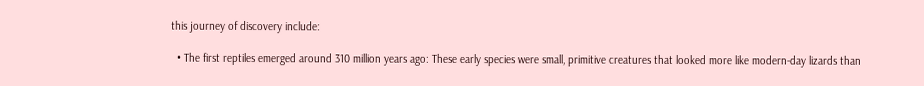this journey of discovery include:

  • The first reptiles emerged around 310 million years ago: These early species were small, primitive creatures that looked more like modern-day lizards than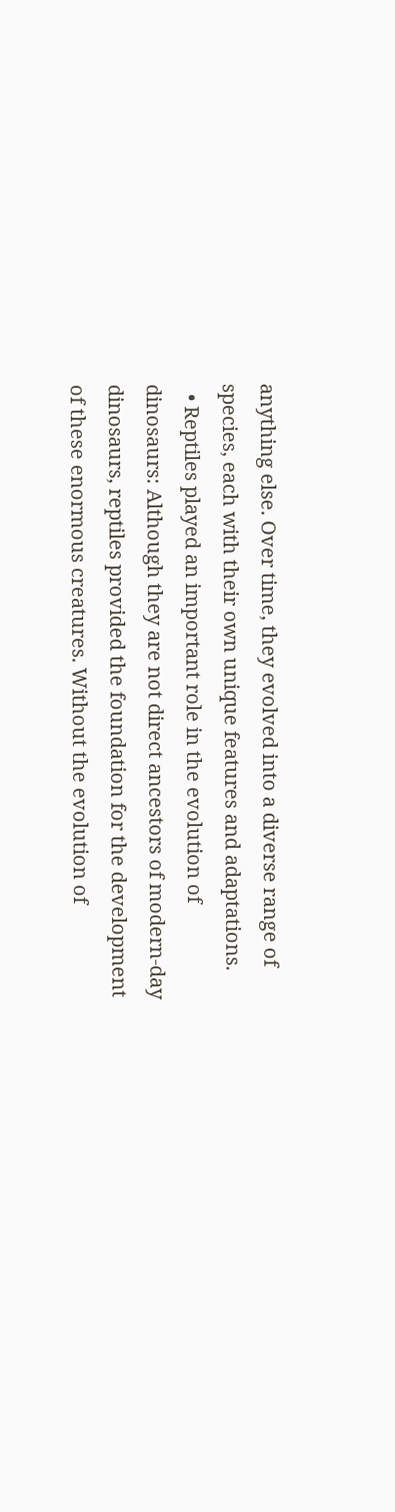anything else. Over time, they evolved into a diverse range of species, each with their own unique features and adaptations.
  • Reptiles played an important role in the evolution of dinosaurs: Although they are not direct ancestors of modern-day dinosaurs, reptiles provided the foundation for the development of these enormous creatures. Without the evolution of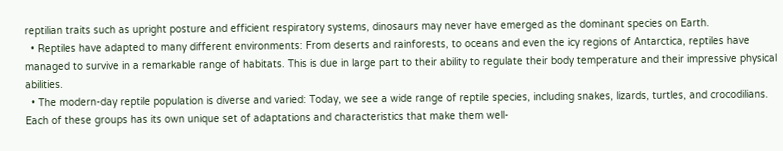reptilian traits such as upright posture and efficient respiratory systems, dinosaurs may never have emerged as the dominant species on Earth.
  • Reptiles have adapted to many different environments: From deserts and rainforests, to oceans and even the icy regions of Antarctica, reptiles have managed to survive in a remarkable range of habitats. This is due in large part to their ability to regulate their body temperature and their impressive physical abilities.
  • The modern-day reptile population is diverse and varied: Today, we see a wide range of reptile species, including snakes, lizards, turtles, and crocodilians. Each of these groups has its own unique set of adaptations and characteristics that make them well-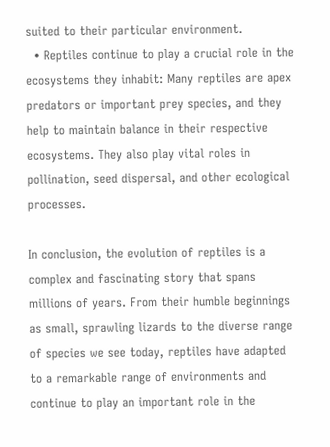suited to their particular environment.
  • Reptiles continue to play a crucial role in the ecosystems they inhabit: Many reptiles are apex predators or important prey species, and they help to maintain balance in their respective ecosystems. They also play vital roles in pollination, seed dispersal, and other ecological processes.

In conclusion, the evolution of reptiles is a complex and fascinating story that spans millions of years. From their humble beginnings as small, sprawling lizards to the diverse range of species we see today, reptiles have adapted to a remarkable range of environments and continue to play an important role in the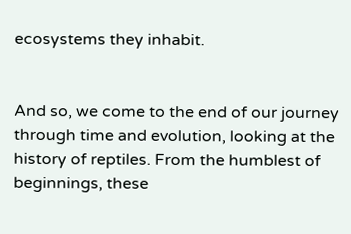ecosystems they inhabit.


And so, we come to the end of our journey through time and evolution, looking at the history of reptiles. From the humblest of beginnings, these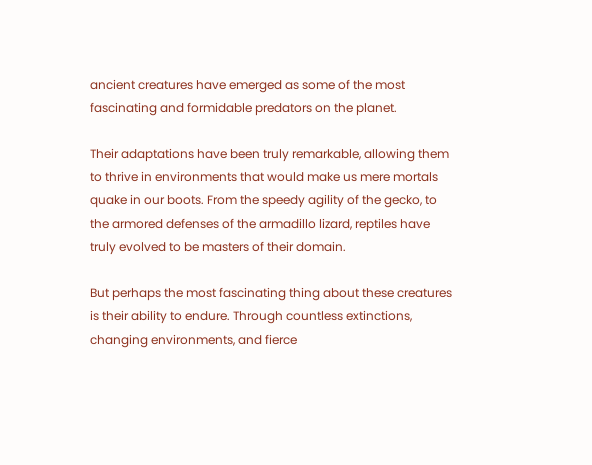ancient creatures have emerged as some of the most fascinating and formidable predators on the planet.

Their adaptations have been truly remarkable, allowing them to thrive in environments that would make us mere mortals quake in our boots. From the speedy agility of the gecko, to the armored defenses of the armadillo lizard, reptiles have truly evolved to be masters of their domain.

But perhaps the most fascinating thing about these creatures is their ability to endure. Through countless extinctions, changing environments, and fierce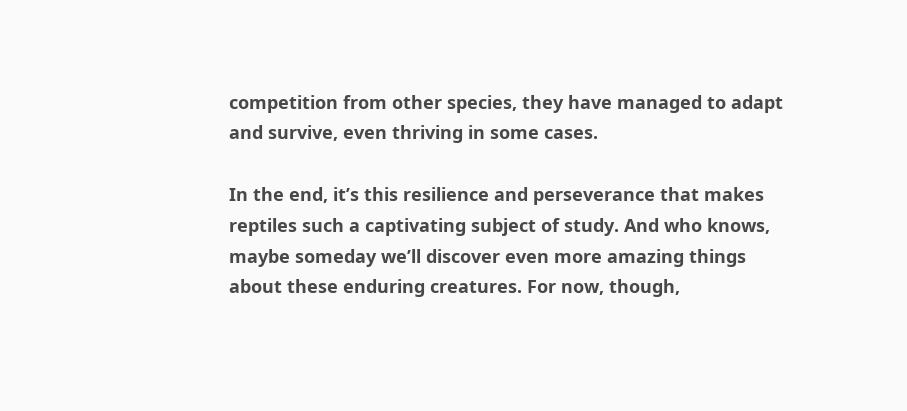competition from other species, they have managed to adapt and survive, even thriving in some cases.

In the end, it’s this resilience and perseverance that makes reptiles such a captivating subject of study. And who knows, maybe someday we’ll discover even more amazing things about these enduring creatures. For now, though,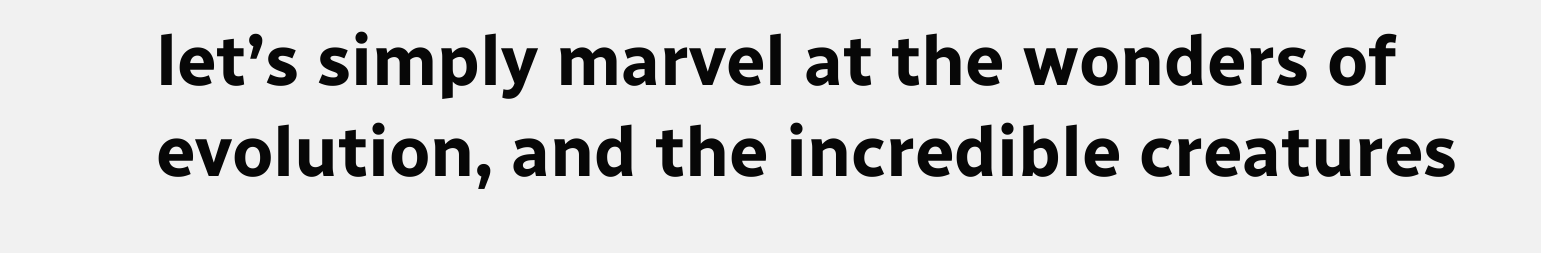let’s simply marvel at the wonders of evolution, and the incredible creatures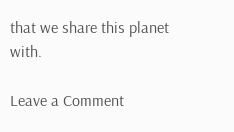that we share this planet with.

Leave a Comment